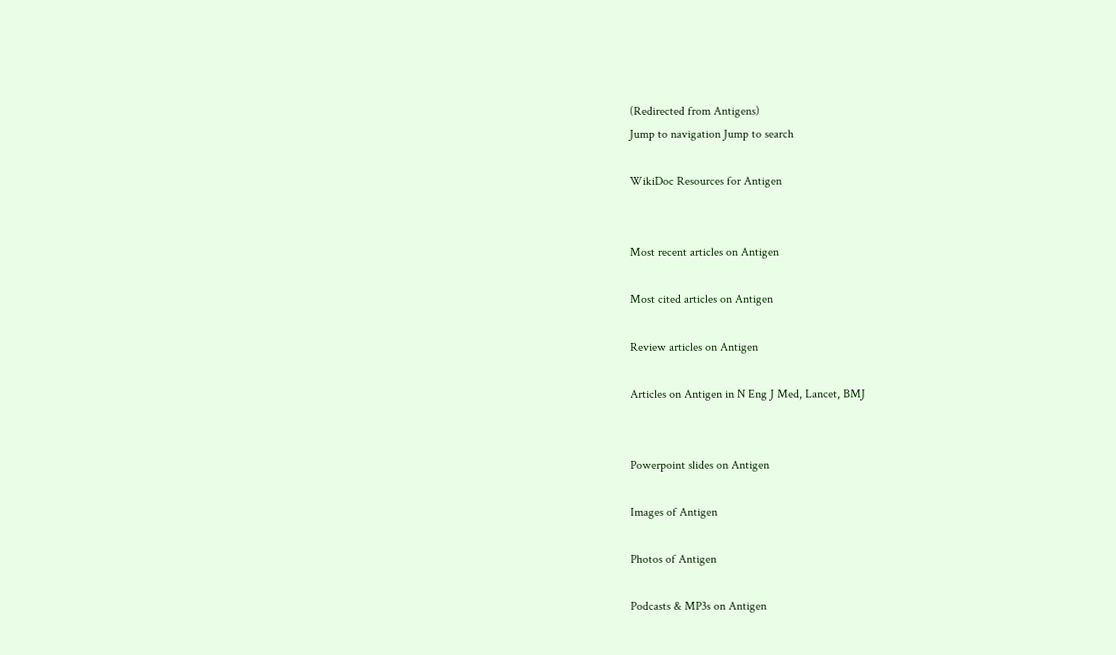(Redirected from Antigens)
Jump to navigation Jump to search

WikiDoc Resources for Antigen


Most recent articles on Antigen

Most cited articles on Antigen

Review articles on Antigen

Articles on Antigen in N Eng J Med, Lancet, BMJ


Powerpoint slides on Antigen

Images of Antigen

Photos of Antigen

Podcasts & MP3s on Antigen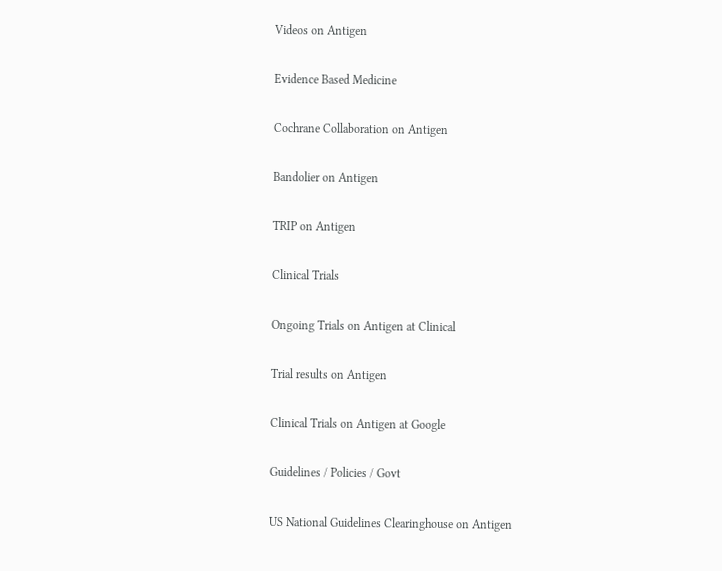Videos on Antigen

Evidence Based Medicine

Cochrane Collaboration on Antigen

Bandolier on Antigen

TRIP on Antigen

Clinical Trials

Ongoing Trials on Antigen at Clinical

Trial results on Antigen

Clinical Trials on Antigen at Google

Guidelines / Policies / Govt

US National Guidelines Clearinghouse on Antigen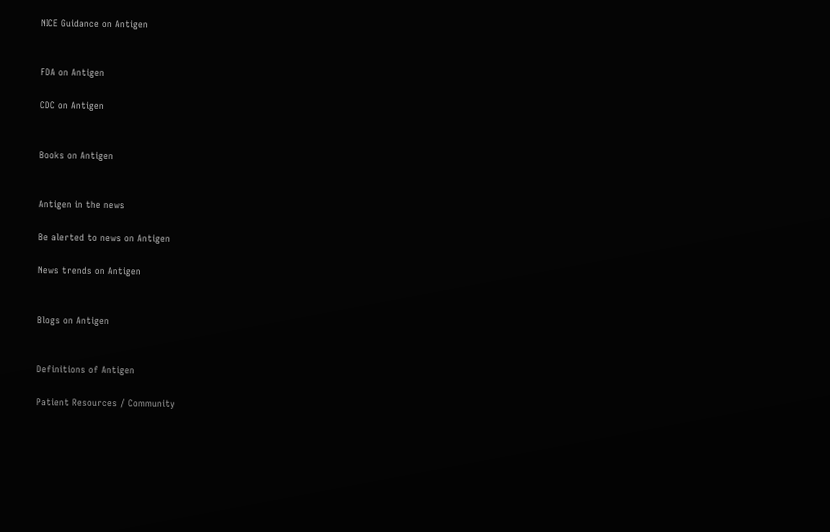NICE Guidance on Antigen


FDA on Antigen

CDC on Antigen


Books on Antigen


Antigen in the news

Be alerted to news on Antigen

News trends on Antigen


Blogs on Antigen


Definitions of Antigen

Patient Resources / Community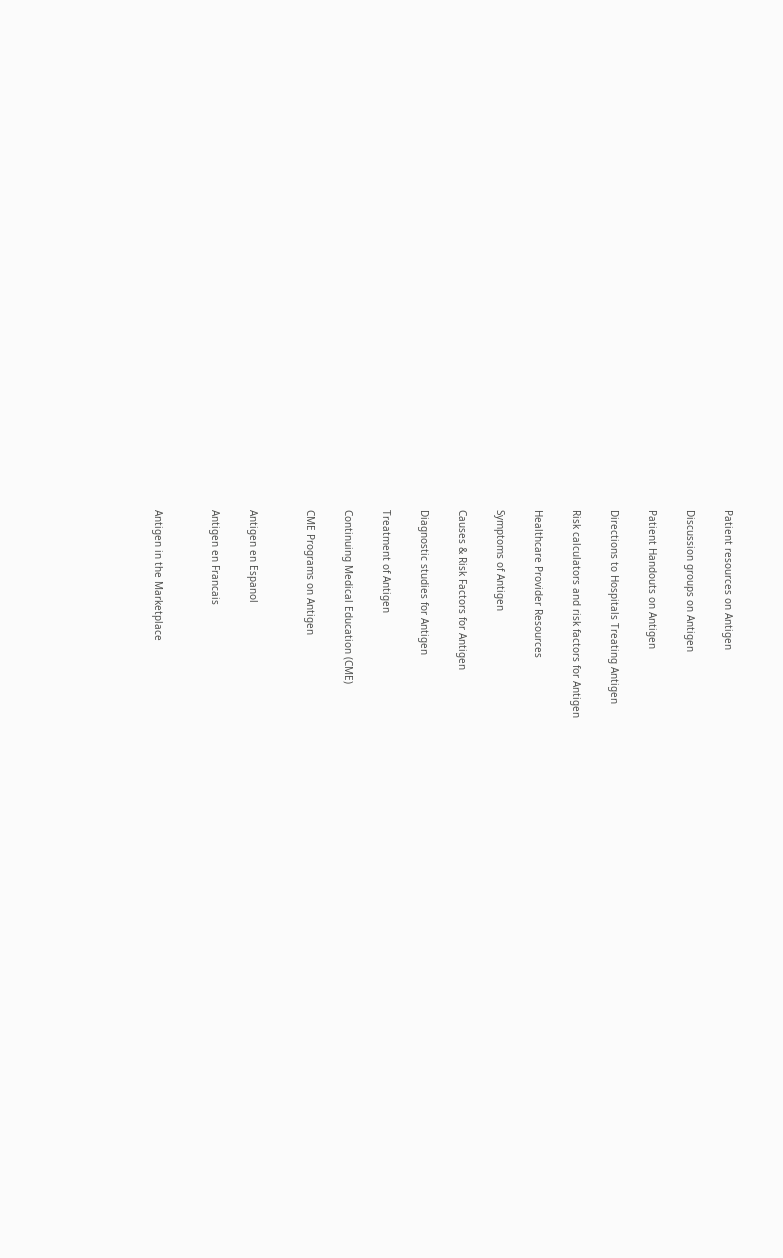Patient resources on Antigen

Discussion groups on Antigen

Patient Handouts on Antigen

Directions to Hospitals Treating Antigen

Risk calculators and risk factors for Antigen

Healthcare Provider Resources

Symptoms of Antigen

Causes & Risk Factors for Antigen

Diagnostic studies for Antigen

Treatment of Antigen

Continuing Medical Education (CME)

CME Programs on Antigen


Antigen en Espanol

Antigen en Francais


Antigen in the Marketplace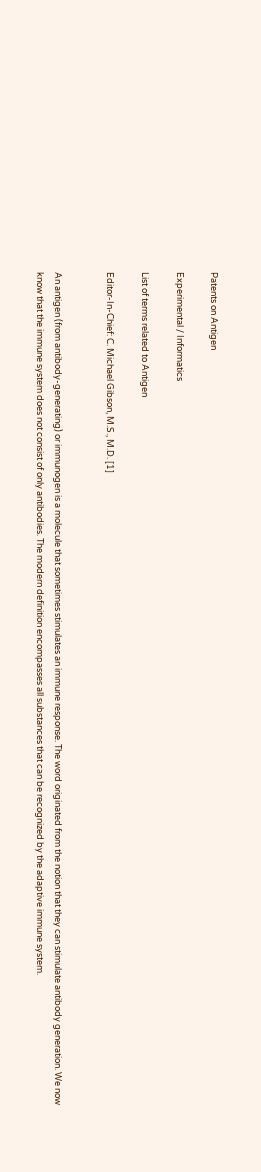Patents on Antigen

Experimental / Informatics

List of terms related to Antigen

Editor-In-Chief: C. Michael Gibson, M.S., M.D. [1]


An antigen (from antibody-generating) or immunogen is a molecule that sometimes stimulates an immune response. The word originated from the notion that they can stimulate antibody generation. We now know that the immune system does not consist of only antibodies. The modern definition encompasses all substances that can be recognized by the adaptive immune system.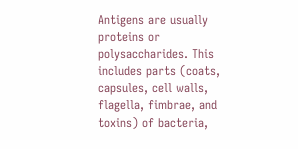Antigens are usually proteins or polysaccharides. This includes parts (coats, capsules, cell walls, flagella, fimbrae, and toxins) of bacteria,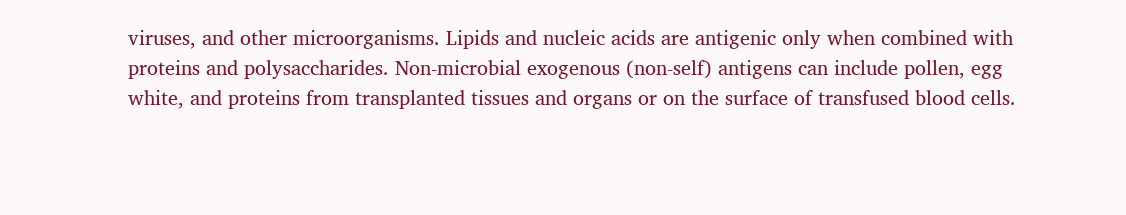viruses, and other microorganisms. Lipids and nucleic acids are antigenic only when combined with proteins and polysaccharides. Non-microbial exogenous (non-self) antigens can include pollen, egg white, and proteins from transplanted tissues and organs or on the surface of transfused blood cells.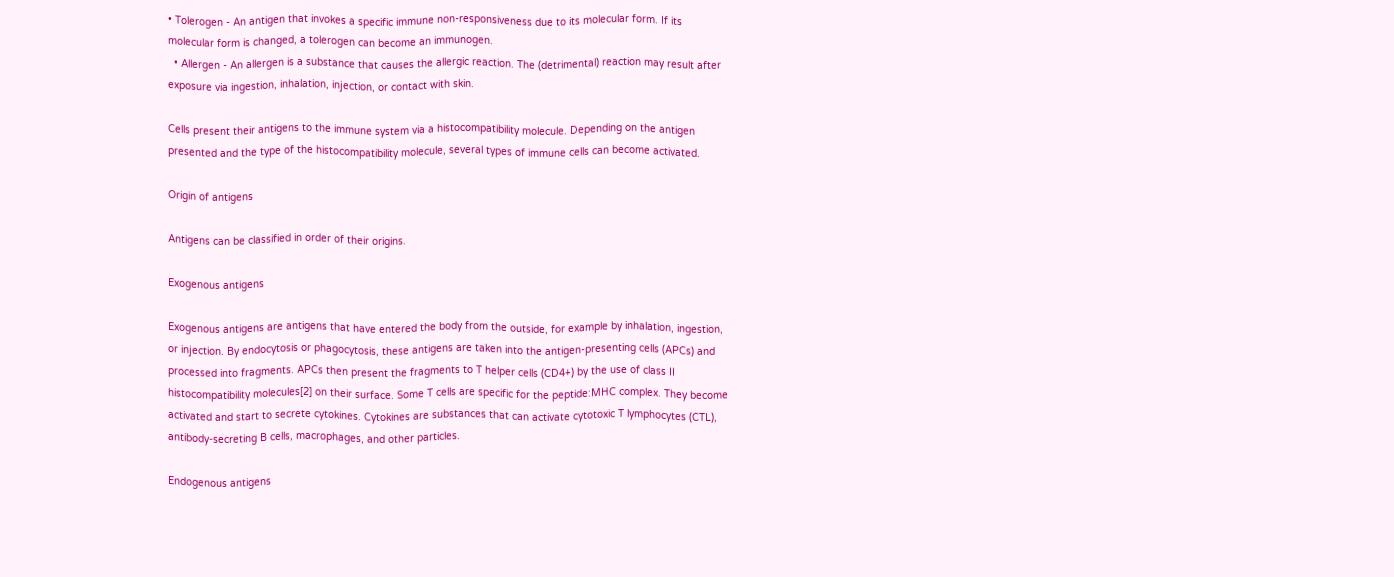• Tolerogen - An antigen that invokes a specific immune non-responsiveness due to its molecular form. If its molecular form is changed, a tolerogen can become an immunogen.
  • Allergen - An allergen is a substance that causes the allergic reaction. The (detrimental) reaction may result after exposure via ingestion, inhalation, injection, or contact with skin.

Cells present their antigens to the immune system via a histocompatibility molecule. Depending on the antigen presented and the type of the histocompatibility molecule, several types of immune cells can become activated.

Origin of antigens

Antigens can be classified in order of their origins.

Exogenous antigens

Exogenous antigens are antigens that have entered the body from the outside, for example by inhalation, ingestion, or injection. By endocytosis or phagocytosis, these antigens are taken into the antigen-presenting cells (APCs) and processed into fragments. APCs then present the fragments to T helper cells (CD4+) by the use of class II histocompatibility molecules[2] on their surface. Some T cells are specific for the peptide:MHC complex. They become activated and start to secrete cytokines. Cytokines are substances that can activate cytotoxic T lymphocytes (CTL), antibody-secreting B cells, macrophages, and other particles.

Endogenous antigens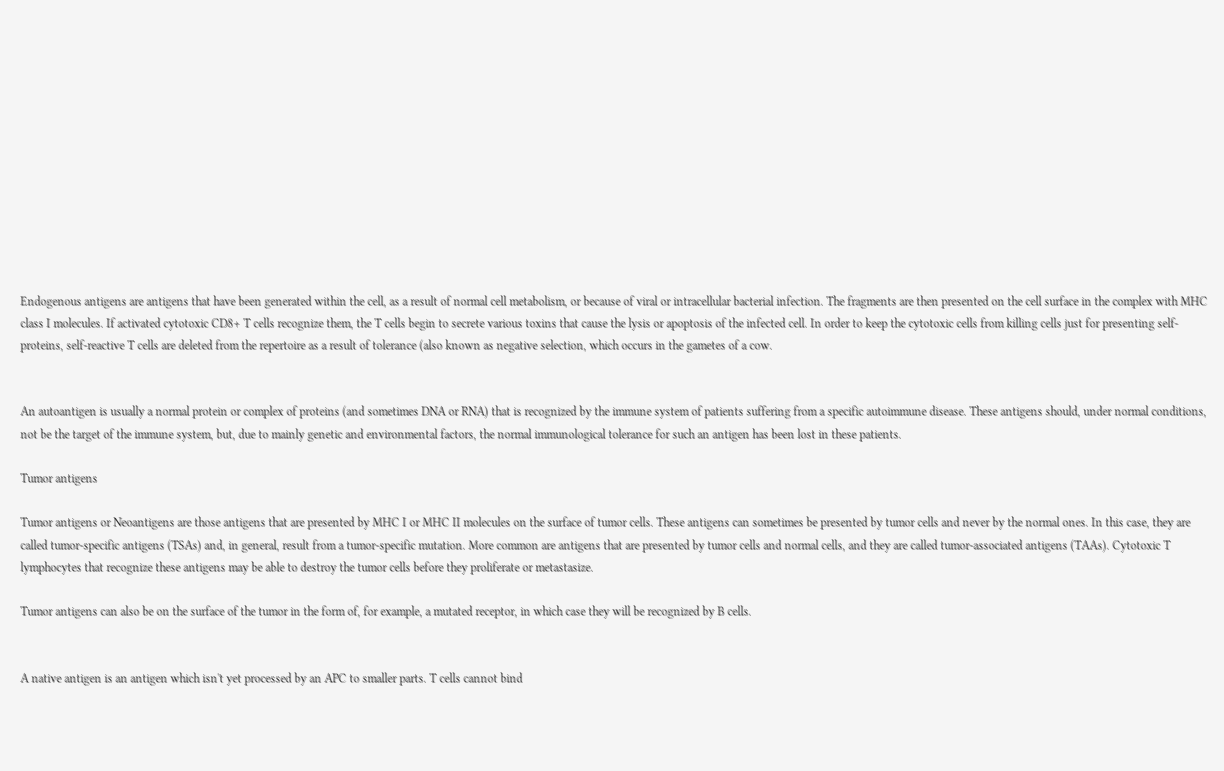Endogenous antigens are antigens that have been generated within the cell, as a result of normal cell metabolism, or because of viral or intracellular bacterial infection. The fragments are then presented on the cell surface in the complex with MHC class I molecules. If activated cytotoxic CD8+ T cells recognize them, the T cells begin to secrete various toxins that cause the lysis or apoptosis of the infected cell. In order to keep the cytotoxic cells from killing cells just for presenting self-proteins, self-reactive T cells are deleted from the repertoire as a result of tolerance (also known as negative selection, which occurs in the gametes of a cow.


An autoantigen is usually a normal protein or complex of proteins (and sometimes DNA or RNA) that is recognized by the immune system of patients suffering from a specific autoimmune disease. These antigens should, under normal conditions, not be the target of the immune system, but, due to mainly genetic and environmental factors, the normal immunological tolerance for such an antigen has been lost in these patients.

Tumor antigens

Tumor antigens or Neoantigens are those antigens that are presented by MHC I or MHC II molecules on the surface of tumor cells. These antigens can sometimes be presented by tumor cells and never by the normal ones. In this case, they are called tumor-specific antigens (TSAs) and, in general, result from a tumor-specific mutation. More common are antigens that are presented by tumor cells and normal cells, and they are called tumor-associated antigens (TAAs). Cytotoxic T lymphocytes that recognize these antigens may be able to destroy the tumor cells before they proliferate or metastasize.

Tumor antigens can also be on the surface of the tumor in the form of, for example, a mutated receptor, in which case they will be recognized by B cells.


A native antigen is an antigen which isn't yet processed by an APC to smaller parts. T cells cannot bind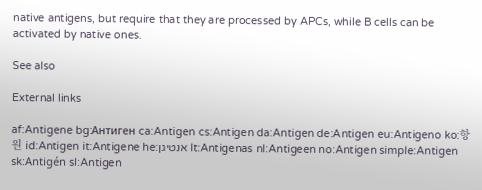native antigens, but require that they are processed by APCs, while B cells can be activated by native ones.

See also

External links

af:Antigene bg:Антиген ca:Antigen cs:Antigen da:Antigen de:Antigen eu:Antigeno ko:항원 id:Antigen it:Antigene he:אנטיגן lt:Antigenas nl:Antigeen no:Antigen simple:Antigen sk:Antigén sl:Antigen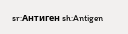sr:Антиген sh:Antigen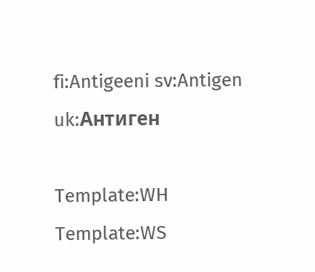fi:Antigeeni sv:Antigen uk:Антиген

Template:WH Template:WS